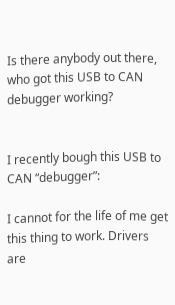Is there anybody out there, who got this USB to CAN debugger working?


I recently bough this USB to CAN “debugger”:

I cannot for the life of me get this thing to work. Drivers are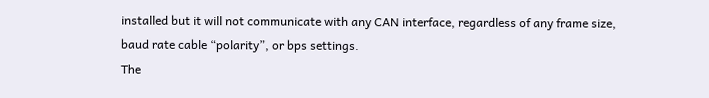installed but it will not communicate with any CAN interface, regardless of any frame size, baud rate cable “polarity”, or bps settings.
The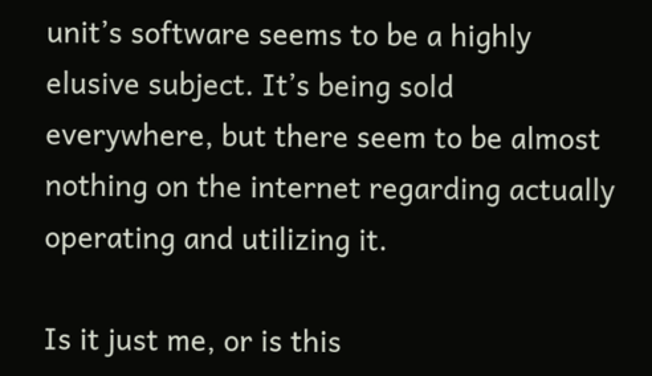unit’s software seems to be a highly elusive subject. It’s being sold everywhere, but there seem to be almost nothing on the internet regarding actually operating and utilizing it.

Is it just me, or is this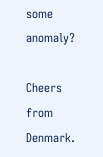some anomaly?

Cheers from Denmark.